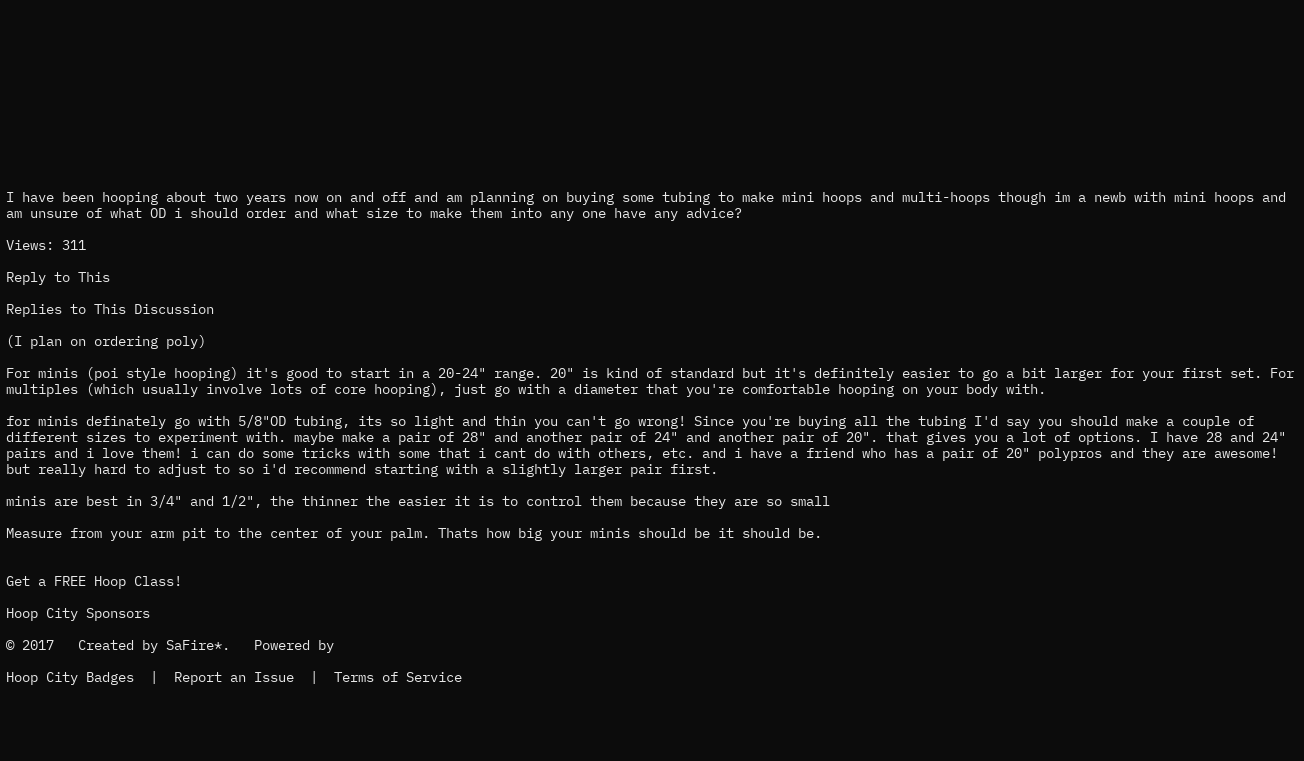I have been hooping about two years now on and off and am planning on buying some tubing to make mini hoops and multi-hoops though im a newb with mini hoops and am unsure of what OD i should order and what size to make them into any one have any advice?

Views: 311

Reply to This

Replies to This Discussion

(I plan on ordering poly)

For minis (poi style hooping) it's good to start in a 20-24" range. 20" is kind of standard but it's definitely easier to go a bit larger for your first set. For multiples (which usually involve lots of core hooping), just go with a diameter that you're comfortable hooping on your body with.

for minis definately go with 5/8"OD tubing, its so light and thin you can't go wrong! Since you're buying all the tubing I'd say you should make a couple of different sizes to experiment with. maybe make a pair of 28" and another pair of 24" and another pair of 20". that gives you a lot of options. I have 28 and 24" pairs and i love them! i can do some tricks with some that i cant do with others, etc. and i have a friend who has a pair of 20" polypros and they are awesome! but really hard to adjust to so i'd recommend starting with a slightly larger pair first.

minis are best in 3/4" and 1/2", the thinner the easier it is to control them because they are so small

Measure from your arm pit to the center of your palm. Thats how big your minis should be it should be.


Get a FREE Hoop Class!

Hoop City Sponsors

© 2017   Created by SaFire*.   Powered by

Hoop City Badges  |  Report an Issue  |  Terms of Service